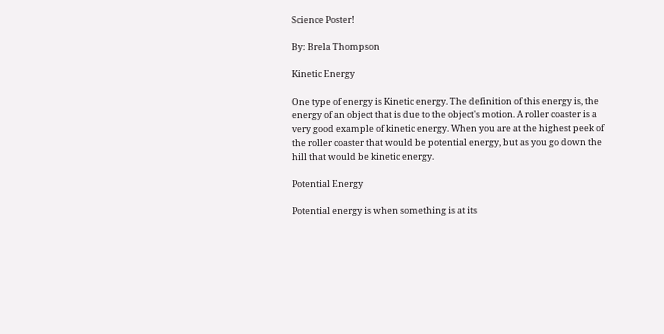Science Poster!

By: Brela Thompson

Kinetic Energy

One type of energy is Kinetic energy. The definition of this energy is, the energy of an object that is due to the object's motion. A roller coaster is a very good example of kinetic energy. When you are at the highest peek of the roller coaster that would be potential energy, but as you go down the hill that would be kinetic energy.

Potential Energy

Potential energy is when something is at its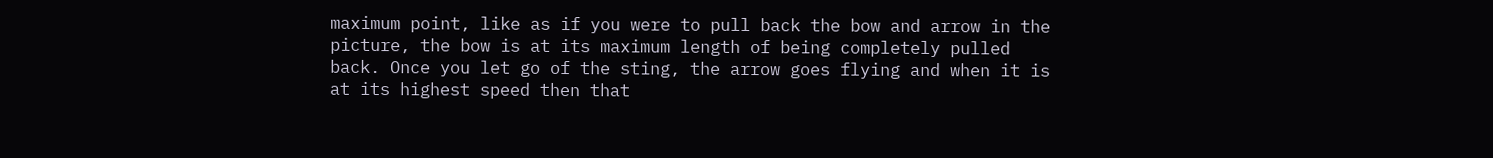maximum point, like as if you were to pull back the bow and arrow in the picture, the bow is at its maximum length of being completely pulled back. Once you let go of the sting, the arrow goes flying and when it is at its highest speed then that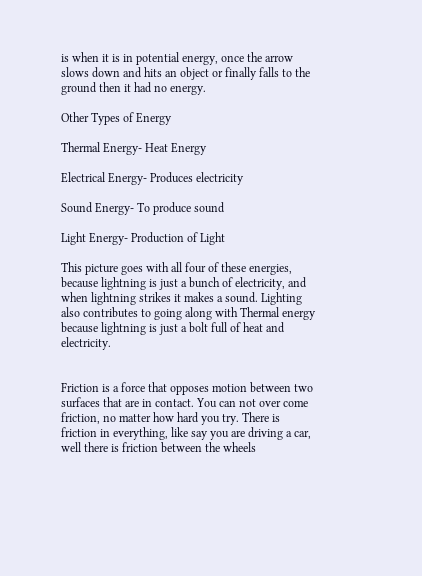is when it is in potential energy, once the arrow slows down and hits an object or finally falls to the ground then it had no energy.

Other Types of Energy

Thermal Energy- Heat Energy

Electrical Energy- Produces electricity

Sound Energy- To produce sound

Light Energy- Production of Light

This picture goes with all four of these energies, because lightning is just a bunch of electricity, and when lightning strikes it makes a sound. Lighting also contributes to going along with Thermal energy because lightning is just a bolt full of heat and electricity.


Friction is a force that opposes motion between two surfaces that are in contact. You can not over come friction, no matter how hard you try. There is friction in everything, like say you are driving a car, well there is friction between the wheels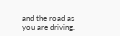and the road as you are driving.